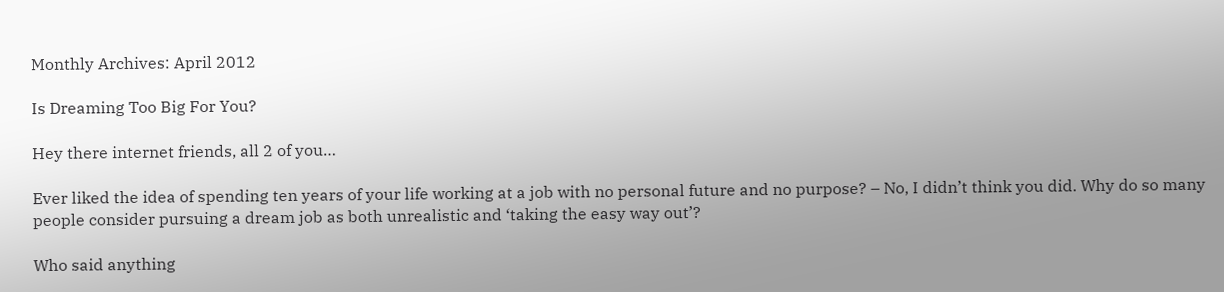Monthly Archives: April 2012

Is Dreaming Too Big For You?

Hey there internet friends, all 2 of you…

Ever liked the idea of spending ten years of your life working at a job with no personal future and no purpose? – No, I didn’t think you did. Why do so many people consider pursuing a dream job as both unrealistic and ‘taking the easy way out’?

Who said anything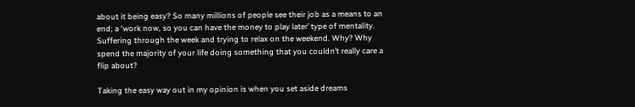about it being easy? So many millions of people see their job as a means to an end; a ‘work now, so you can have the money to play later’ type of mentality. Suffering through the week and trying to relax on the weekend. Why? Why spend the majority of your life doing something that you couldn’t really care a flip about?

Taking the easy way out in my opinion is when you set aside dreams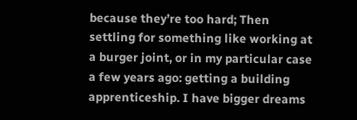because they’re too hard; Then settling for something like working at a burger joint, or in my particular case a few years ago: getting a building apprenticeship. I have bigger dreams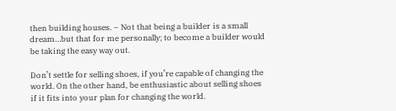then building houses. – Not that being a builder is a small dream…but that for me personally; to become a builder would be taking the easy way out.

Don’t settle for selling shoes, if you’re capable of changing the world. On the other hand, be enthusiastic about selling shoes if it fits into your plan for changing the world.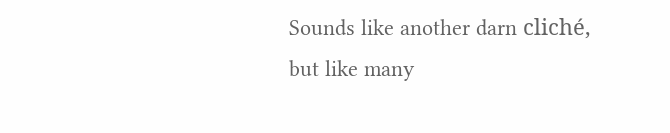Sounds like another darn cliché, but like many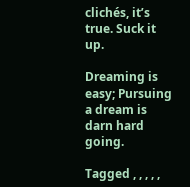clichés, it’s true. Suck it up.

Dreaming is easy; Pursuing a dream is darn hard going.

Tagged , , , , ,